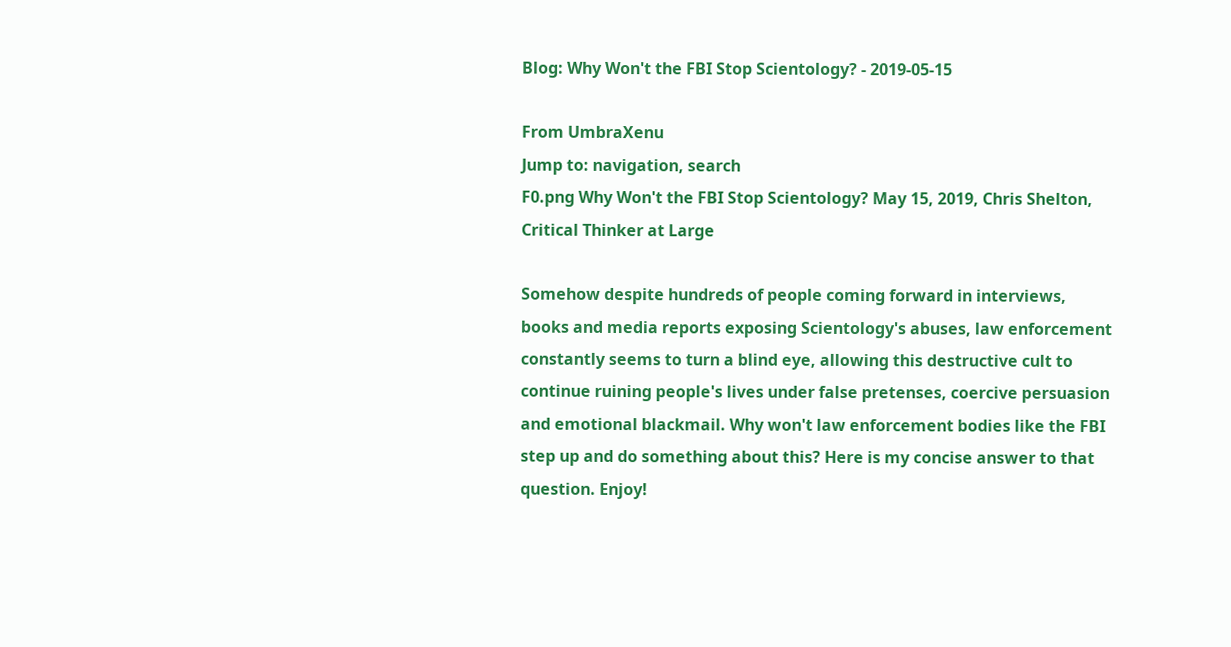Blog: Why Won't the FBI Stop Scientology? - 2019-05-15

From UmbraXenu
Jump to: navigation, search
F0.png Why Won't the FBI Stop Scientology? May 15, 2019, Chris Shelton, Critical Thinker at Large

Somehow despite hundreds of people coming forward in interviews, books and media reports exposing Scientology's abuses, law enforcement constantly seems to turn a blind eye, allowing this destructive cult to continue ruining people's lives under false pretenses, coercive persuasion and emotional blackmail. Why won't law enforcement bodies like the FBI step up and do something about this? Here is my concise answer to that question. Enjoy!